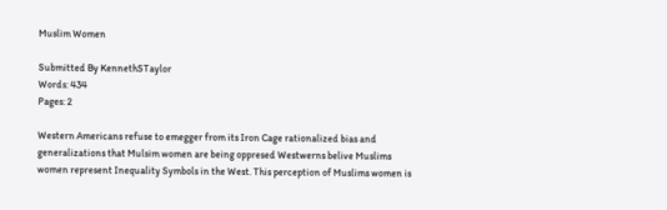Muslim Women

Submitted By KennethSTaylor
Words: 434
Pages: 2

Western Americans refuse to emegger from its Iron Cage rationalized bias and generalizations that Mulsim women are being oppresed Westwerns belive Muslims women represent Inequality Symbols in the West. This perception of Muslims women is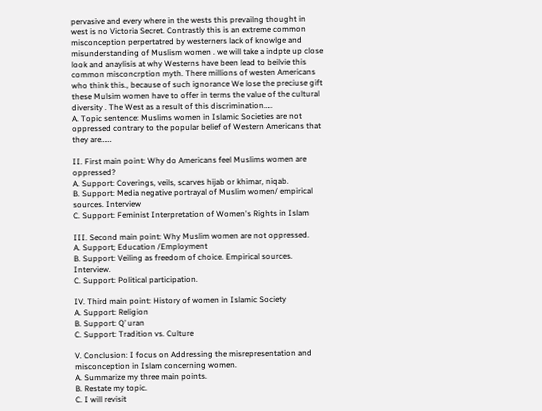pervasive and every where in the wests this prevailng thought in west is no Victoria Secret. Contrastly this is an extreme common misconception perpertatred by westerners lack of knowlge and misunderstanding of Muslism women . we will take a indpte up close look and anaylisis at why Westerns have been lead to beilvie this common misconcrption myth. There millions of westen Americans who think this., because of such ignorance We lose the preciuse gift these Mulsim women have to offer in terms the value of the cultural diversity . The West as a result of this discrimination…..
A. Topic sentence: Muslims women in Islamic Societies are not oppressed contrary to the popular belief of Western Americans that they are……

II. First main point: Why do Americans feel Muslims women are oppressed?
A. Support: Coverings, veils, scarves hijab or khimar, niqab.
B. Support: Media negative portrayal of Muslim women/ empirical sources. Interview
C. Support: Feminist Interpretation of Women's Rights in Islam

III. Second main point: Why Muslim women are not oppressed.
A. Support; Education /Employment
B. Support: Veiling as freedom of choice. Empirical sources. Interview.
C. Support: Political participation.

IV. Third main point: History of women in Islamic Society
A. Support: Religion
B. Support: Q’ uran
C. Support: Tradition vs. Culture

V. Conclusion: I focus on Addressing the misrepresentation and misconception in Islam concerning women.
A. Summarize my three main points.
B. Restate my topic.
C. I will revisit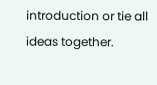introduction or tie all ideas together.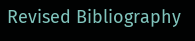Revised Bibliography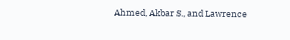Ahmed, Akbar S., and Lawrence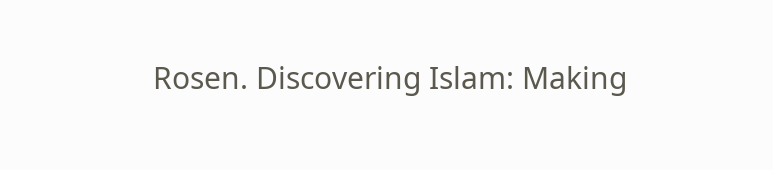Rosen. Discovering Islam: Making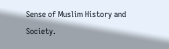Sense of Muslim History and Society.